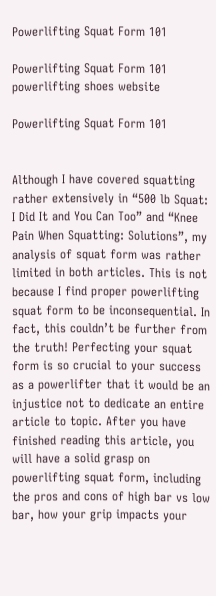Powerlifting Squat Form 101

Powerlifting Squat Form 101 powerlifting shoes website

Powerlifting Squat Form 101


Although I have covered squatting rather extensively in “500 lb Squat: I Did It and You Can Too” and “Knee Pain When Squatting: Solutions”, my analysis of squat form was rather limited in both articles. This is not because I find proper powerlifting squat form to be inconsequential. In fact, this couldn’t be further from the truth! Perfecting your squat form is so crucial to your success as a powerlifter that it would be an injustice not to dedicate an entire article to topic. After you have finished reading this article, you will have a solid grasp on powerlifting squat form, including the pros and cons of high bar vs low bar, how your grip impacts your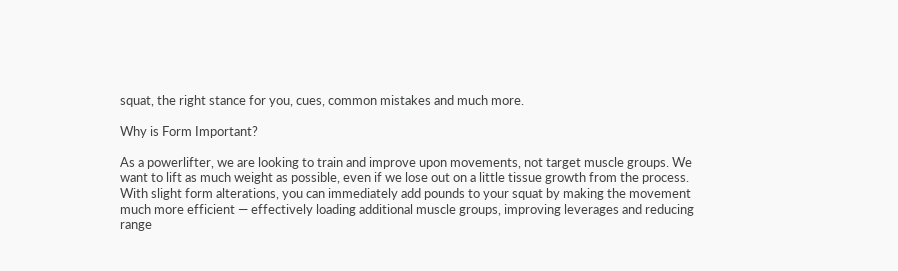squat, the right stance for you, cues, common mistakes and much more.

Why is Form Important?

As a powerlifter, we are looking to train and improve upon movements, not target muscle groups. We want to lift as much weight as possible, even if we lose out on a little tissue growth from the process. With slight form alterations, you can immediately add pounds to your squat by making the movement much more efficient — effectively loading additional muscle groups, improving leverages and reducing range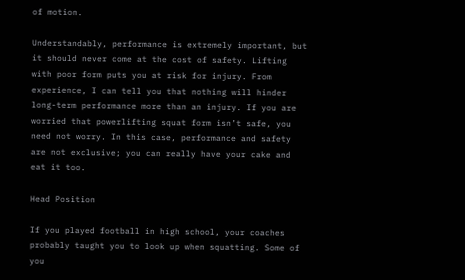of motion.

Understandably, performance is extremely important, but it should never come at the cost of safety. Lifting with poor form puts you at risk for injury. From experience, I can tell you that nothing will hinder long-term performance more than an injury. If you are worried that powerlifting squat form isn’t safe, you need not worry. In this case, performance and safety are not exclusive; you can really have your cake and eat it too.

Head Position

If you played football in high school, your coaches probably taught you to look up when squatting. Some of you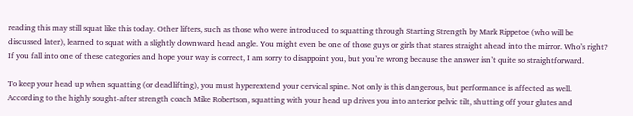reading this may still squat like this today. Other lifters, such as those who were introduced to squatting through Starting Strength by Mark Rippetoe (who will be discussed later), learned to squat with a slightly downward head angle. You might even be one of those guys or girls that stares straight ahead into the mirror. Who’s right? If you fall into one of these categories and hope your way is correct, I am sorry to disappoint you, but you’re wrong because the answer isn’t quite so straightforward.

To keep your head up when squatting (or deadlifting), you must hyperextend your cervical spine. Not only is this dangerous, but performance is affected as well. According to the highly sought-after strength coach Mike Robertson, squatting with your head up drives you into anterior pelvic tilt, shutting off your glutes and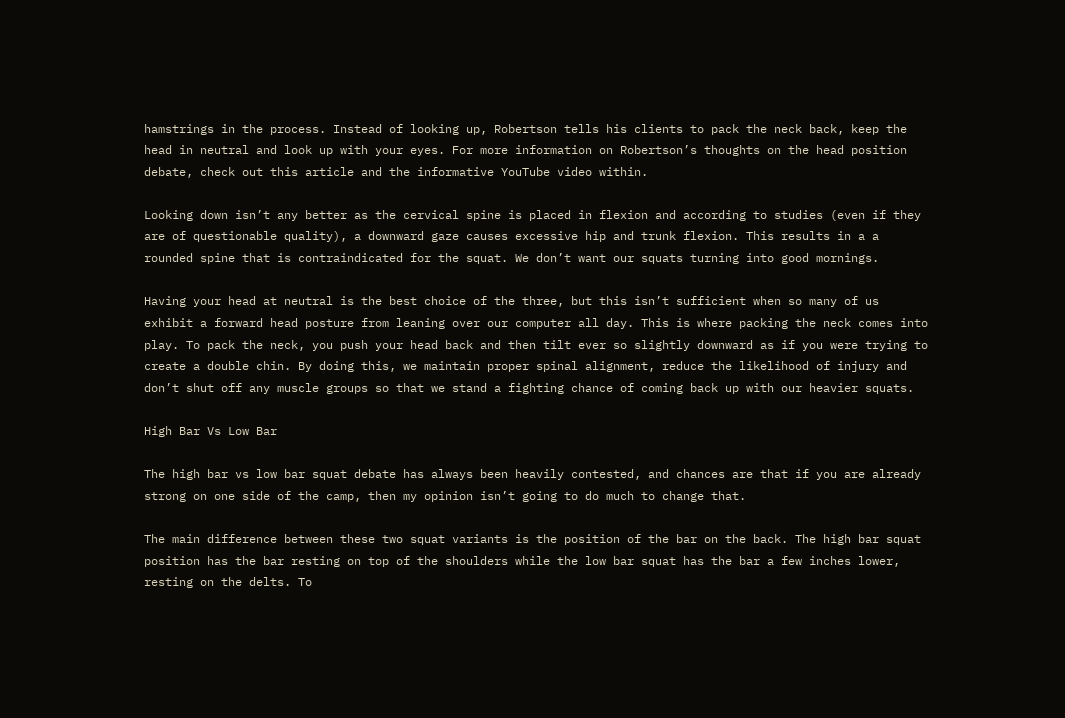hamstrings in the process. Instead of looking up, Robertson tells his clients to pack the neck back, keep the head in neutral and look up with your eyes. For more information on Robertson’s thoughts on the head position debate, check out this article and the informative YouTube video within.

Looking down isn’t any better as the cervical spine is placed in flexion and according to studies (even if they are of questionable quality), a downward gaze causes excessive hip and trunk flexion. This results in a a rounded spine that is contraindicated for the squat. We don’t want our squats turning into good mornings.

Having your head at neutral is the best choice of the three, but this isn’t sufficient when so many of us exhibit a forward head posture from leaning over our computer all day. This is where packing the neck comes into play. To pack the neck, you push your head back and then tilt ever so slightly downward as if you were trying to create a double chin. By doing this, we maintain proper spinal alignment, reduce the likelihood of injury and don’t shut off any muscle groups so that we stand a fighting chance of coming back up with our heavier squats.

High Bar Vs Low Bar

The high bar vs low bar squat debate has always been heavily contested, and chances are that if you are already strong on one side of the camp, then my opinion isn’t going to do much to change that.

The main difference between these two squat variants is the position of the bar on the back. The high bar squat position has the bar resting on top of the shoulders while the low bar squat has the bar a few inches lower, resting on the delts. To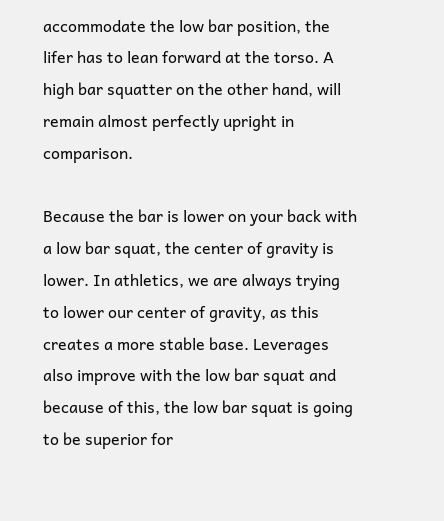accommodate the low bar position, the lifer has to lean forward at the torso. A high bar squatter on the other hand, will remain almost perfectly upright in comparison.

Because the bar is lower on your back with a low bar squat, the center of gravity is lower. In athletics, we are always trying to lower our center of gravity, as this creates a more stable base. Leverages also improve with the low bar squat and because of this, the low bar squat is going to be superior for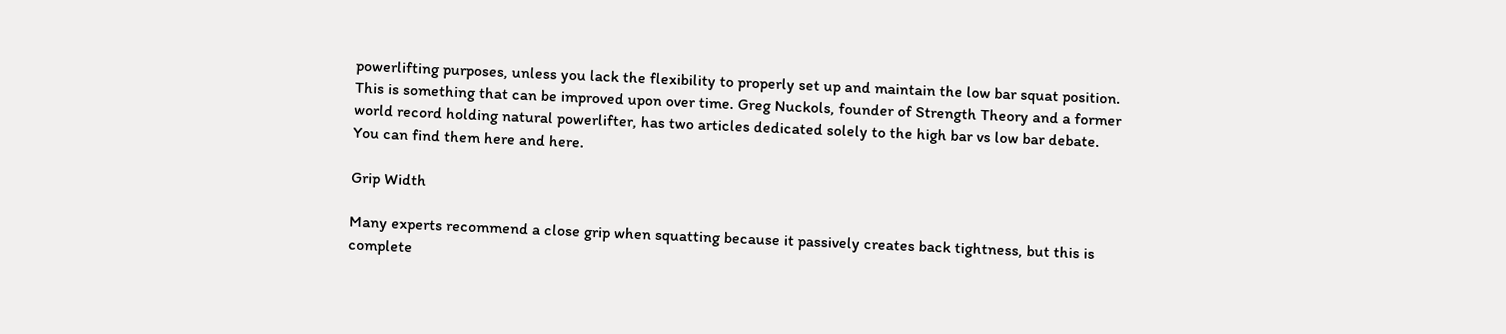powerlifting purposes, unless you lack the flexibility to properly set up and maintain the low bar squat position. This is something that can be improved upon over time. Greg Nuckols, founder of Strength Theory and a former world record holding natural powerlifter, has two articles dedicated solely to the high bar vs low bar debate. You can find them here and here.

Grip Width

Many experts recommend a close grip when squatting because it passively creates back tightness, but this is complete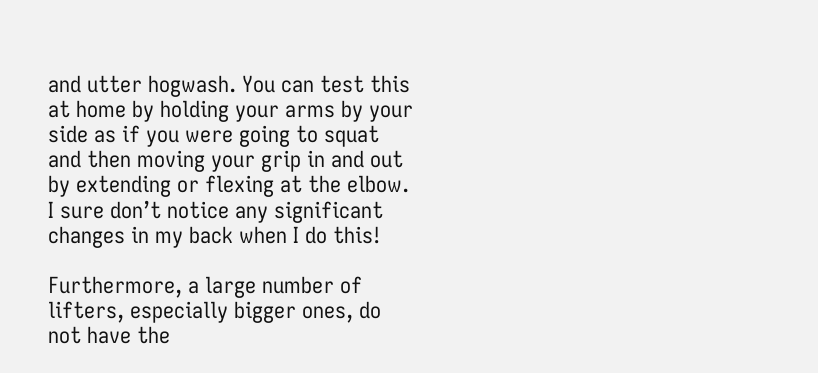and utter hogwash. You can test this at home by holding your arms by your side as if you were going to squat and then moving your grip in and out by extending or flexing at the elbow. I sure don’t notice any significant changes in my back when I do this!

Furthermore, a large number of lifters, especially bigger ones, do not have the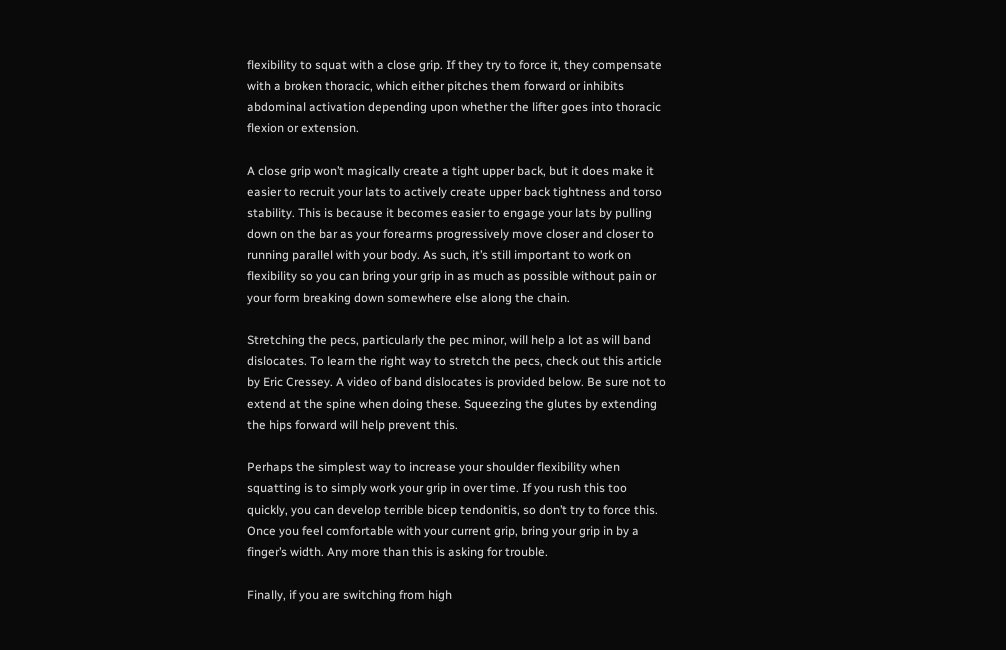flexibility to squat with a close grip. If they try to force it, they compensate with a broken thoracic, which either pitches them forward or inhibits abdominal activation depending upon whether the lifter goes into thoracic flexion or extension.

A close grip won’t magically create a tight upper back, but it does make it easier to recruit your lats to actively create upper back tightness and torso stability. This is because it becomes easier to engage your lats by pulling down on the bar as your forearms progressively move closer and closer to running parallel with your body. As such, it’s still important to work on flexibility so you can bring your grip in as much as possible without pain or your form breaking down somewhere else along the chain.

Stretching the pecs, particularly the pec minor, will help a lot as will band dislocates. To learn the right way to stretch the pecs, check out this article by Eric Cressey. A video of band dislocates is provided below. Be sure not to extend at the spine when doing these. Squeezing the glutes by extending the hips forward will help prevent this.

Perhaps the simplest way to increase your shoulder flexibility when squatting is to simply work your grip in over time. If you rush this too quickly, you can develop terrible bicep tendonitis, so don’t try to force this. Once you feel comfortable with your current grip, bring your grip in by a finger’s width. Any more than this is asking for trouble.

Finally, if you are switching from high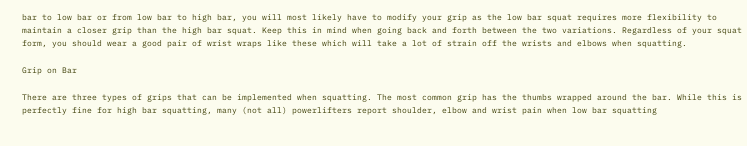bar to low bar or from low bar to high bar, you will most likely have to modify your grip as the low bar squat requires more flexibility to maintain a closer grip than the high bar squat. Keep this in mind when going back and forth between the two variations. Regardless of your squat form, you should wear a good pair of wrist wraps like these which will take a lot of strain off the wrists and elbows when squatting.

Grip on Bar

There are three types of grips that can be implemented when squatting. The most common grip has the thumbs wrapped around the bar. While this is perfectly fine for high bar squatting, many (not all) powerlifters report shoulder, elbow and wrist pain when low bar squatting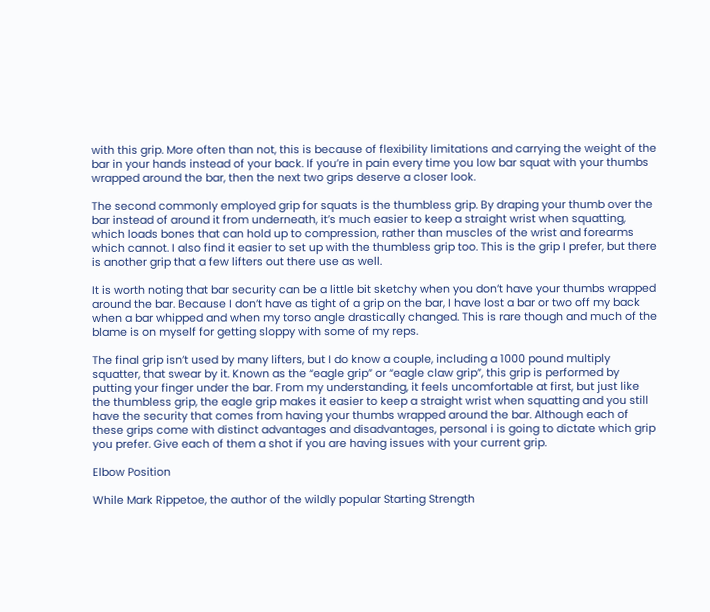with this grip. More often than not, this is because of flexibility limitations and carrying the weight of the bar in your hands instead of your back. If you’re in pain every time you low bar squat with your thumbs wrapped around the bar, then the next two grips deserve a closer look.

The second commonly employed grip for squats is the thumbless grip. By draping your thumb over the bar instead of around it from underneath, it’s much easier to keep a straight wrist when squatting, which loads bones that can hold up to compression, rather than muscles of the wrist and forearms which cannot. I also find it easier to set up with the thumbless grip too. This is the grip I prefer, but there is another grip that a few lifters out there use as well.

It is worth noting that bar security can be a little bit sketchy when you don’t have your thumbs wrapped around the bar. Because I don’t have as tight of a grip on the bar, I have lost a bar or two off my back when a bar whipped and when my torso angle drastically changed. This is rare though and much of the blame is on myself for getting sloppy with some of my reps.

The final grip isn’t used by many lifters, but I do know a couple, including a 1000 pound multiply squatter, that swear by it. Known as the “eagle grip” or “eagle claw grip”, this grip is performed by putting your finger under the bar. From my understanding, it feels uncomfortable at first, but just like the thumbless grip, the eagle grip makes it easier to keep a straight wrist when squatting and you still have the security that comes from having your thumbs wrapped around the bar. Although each of these grips come with distinct advantages and disadvantages, personal i is going to dictate which grip you prefer. Give each of them a shot if you are having issues with your current grip.

Elbow Position

While Mark Rippetoe, the author of the wildly popular Starting Strength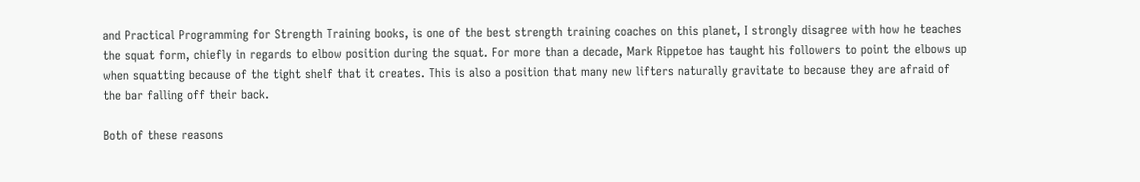and Practical Programming for Strength Training books, is one of the best strength training coaches on this planet, I strongly disagree with how he teaches the squat form, chiefly in regards to elbow position during the squat. For more than a decade, Mark Rippetoe has taught his followers to point the elbows up when squatting because of the tight shelf that it creates. This is also a position that many new lifters naturally gravitate to because they are afraid of the bar falling off their back.

Both of these reasons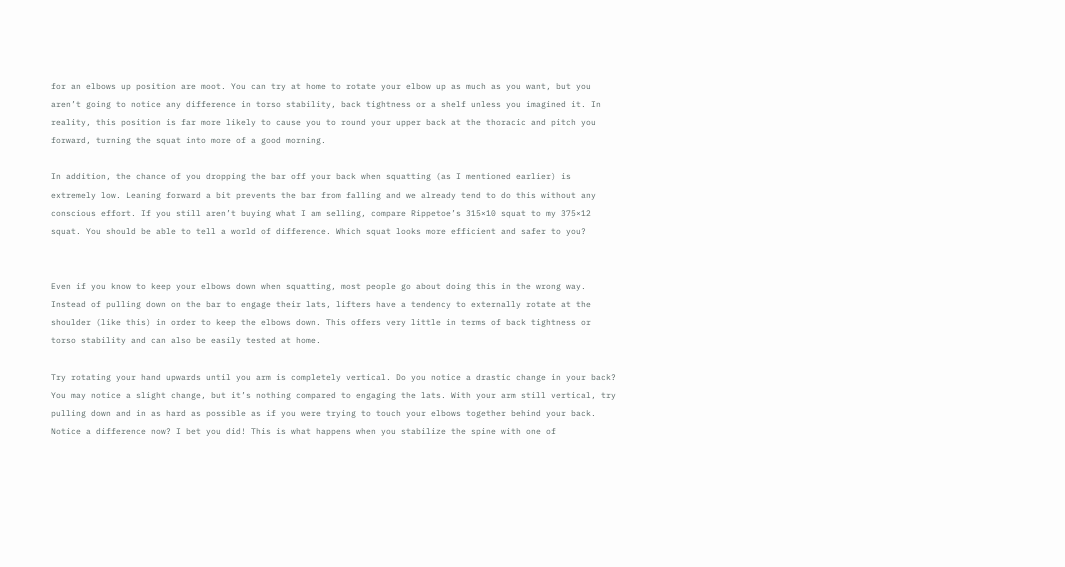for an elbows up position are moot. You can try at home to rotate your elbow up as much as you want, but you aren’t going to notice any difference in torso stability, back tightness or a shelf unless you imagined it. In reality, this position is far more likely to cause you to round your upper back at the thoracic and pitch you forward, turning the squat into more of a good morning.

In addition, the chance of you dropping the bar off your back when squatting (as I mentioned earlier) is extremely low. Leaning forward a bit prevents the bar from falling and we already tend to do this without any conscious effort. If you still aren’t buying what I am selling, compare Rippetoe’s 315×10 squat to my 375×12 squat. You should be able to tell a world of difference. Which squat looks more efficient and safer to you?


Even if you know to keep your elbows down when squatting, most people go about doing this in the wrong way. Instead of pulling down on the bar to engage their lats, lifters have a tendency to externally rotate at the shoulder (like this) in order to keep the elbows down. This offers very little in terms of back tightness or torso stability and can also be easily tested at home.

Try rotating your hand upwards until you arm is completely vertical. Do you notice a drastic change in your back? You may notice a slight change, but it’s nothing compared to engaging the lats. With your arm still vertical, try pulling down and in as hard as possible as if you were trying to touch your elbows together behind your back. Notice a difference now? I bet you did! This is what happens when you stabilize the spine with one of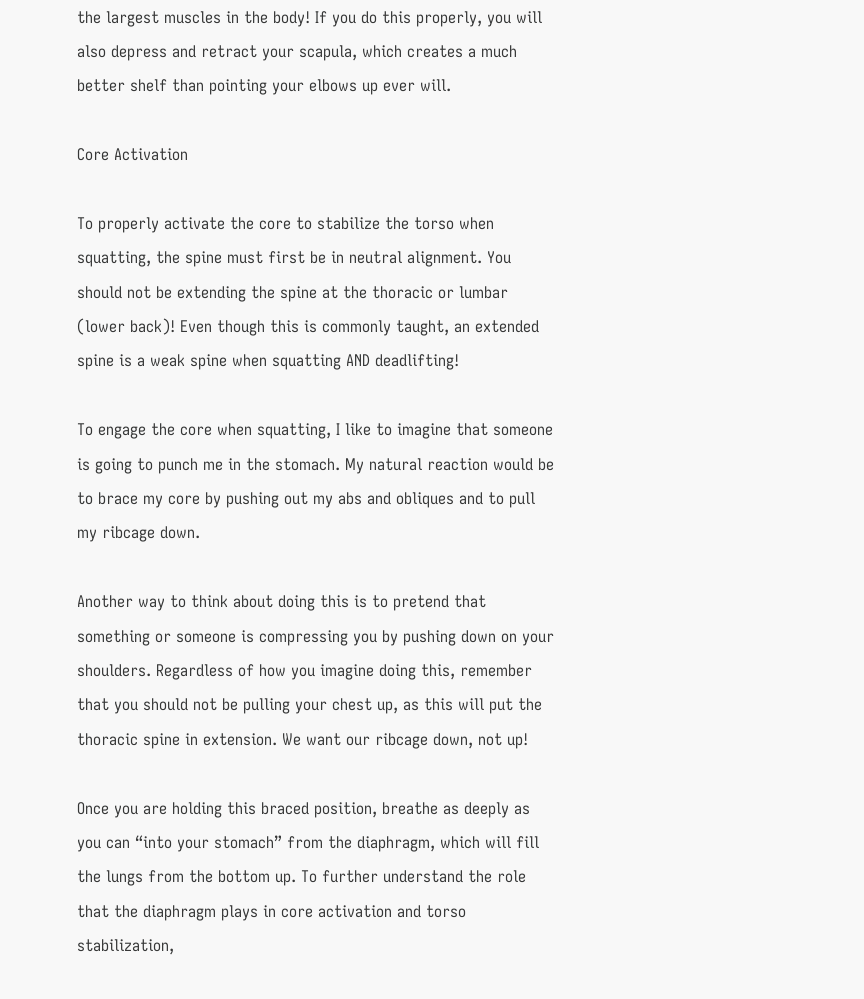the largest muscles in the body! If you do this properly, you will also depress and retract your scapula, which creates a much better shelf than pointing your elbows up ever will.

Core Activation

To properly activate the core to stabilize the torso when squatting, the spine must first be in neutral alignment. You should not be extending the spine at the thoracic or lumbar (lower back)! Even though this is commonly taught, an extended spine is a weak spine when squatting AND deadlifting!

To engage the core when squatting, I like to imagine that someone is going to punch me in the stomach. My natural reaction would be to brace my core by pushing out my abs and obliques and to pull my ribcage down.

Another way to think about doing this is to pretend that something or someone is compressing you by pushing down on your shoulders. Regardless of how you imagine doing this, remember that you should not be pulling your chest up, as this will put the thoracic spine in extension. We want our ribcage down, not up!

Once you are holding this braced position, breathe as deeply as you can “into your stomach” from the diaphragm, which will fill the lungs from the bottom up. To further understand the role that the diaphragm plays in core activation and torso stabilization,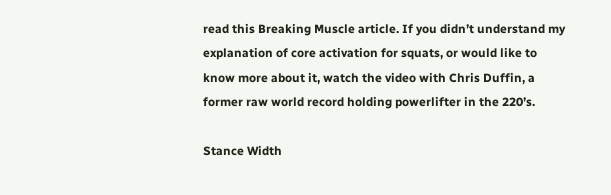read this Breaking Muscle article. If you didn’t understand my explanation of core activation for squats, or would like to know more about it, watch the video with Chris Duffin, a former raw world record holding powerlifter in the 220’s.

Stance Width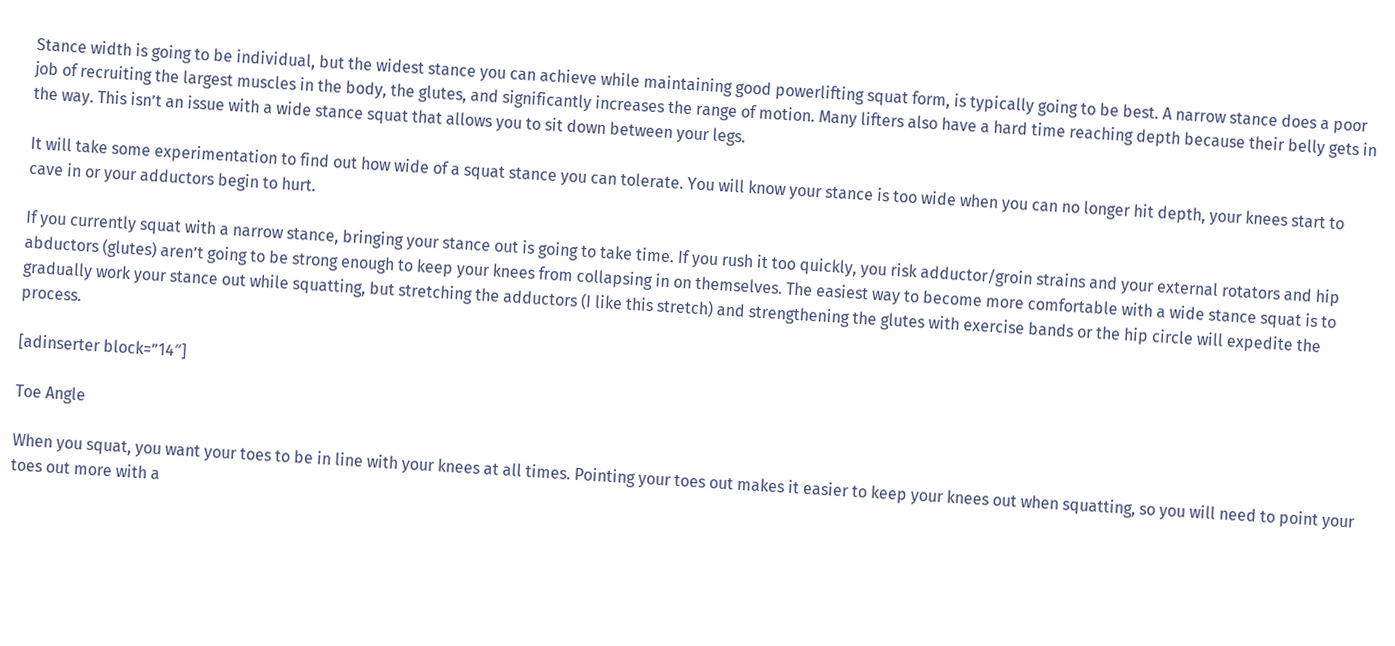Stance width is going to be individual, but the widest stance you can achieve while maintaining good powerlifting squat form, is typically going to be best. A narrow stance does a poor job of recruiting the largest muscles in the body, the glutes, and significantly increases the range of motion. Many lifters also have a hard time reaching depth because their belly gets in the way. This isn’t an issue with a wide stance squat that allows you to sit down between your legs.

It will take some experimentation to find out how wide of a squat stance you can tolerate. You will know your stance is too wide when you can no longer hit depth, your knees start to cave in or your adductors begin to hurt.

If you currently squat with a narrow stance, bringing your stance out is going to take time. If you rush it too quickly, you risk adductor/groin strains and your external rotators and hip abductors (glutes) aren’t going to be strong enough to keep your knees from collapsing in on themselves. The easiest way to become more comfortable with a wide stance squat is to gradually work your stance out while squatting, but stretching the adductors (I like this stretch) and strengthening the glutes with exercise bands or the hip circle will expedite the process.

[adinserter block=”14″]

Toe Angle

When you squat, you want your toes to be in line with your knees at all times. Pointing your toes out makes it easier to keep your knees out when squatting, so you will need to point your toes out more with a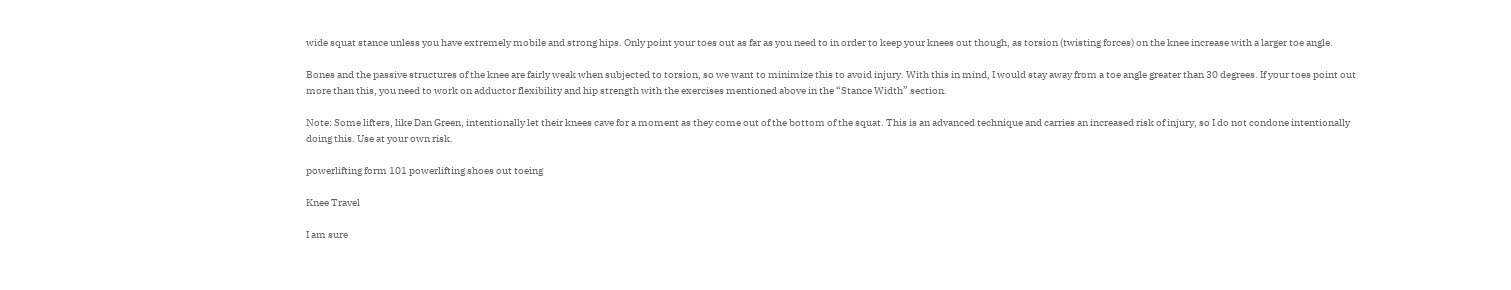wide squat stance unless you have extremely mobile and strong hips. Only point your toes out as far as you need to in order to keep your knees out though, as torsion (twisting forces) on the knee increase with a larger toe angle.

Bones and the passive structures of the knee are fairly weak when subjected to torsion, so we want to minimize this to avoid injury. With this in mind, I would stay away from a toe angle greater than 30 degrees. If your toes point out more than this, you need to work on adductor flexibility and hip strength with the exercises mentioned above in the “Stance Width” section.

Note: Some lifters, like Dan Green, intentionally let their knees cave for a moment as they come out of the bottom of the squat. This is an advanced technique and carries an increased risk of injury, so I do not condone intentionally doing this. Use at your own risk.

powerlifting form 101 powerlifting shoes out toeing

Knee Travel

I am sure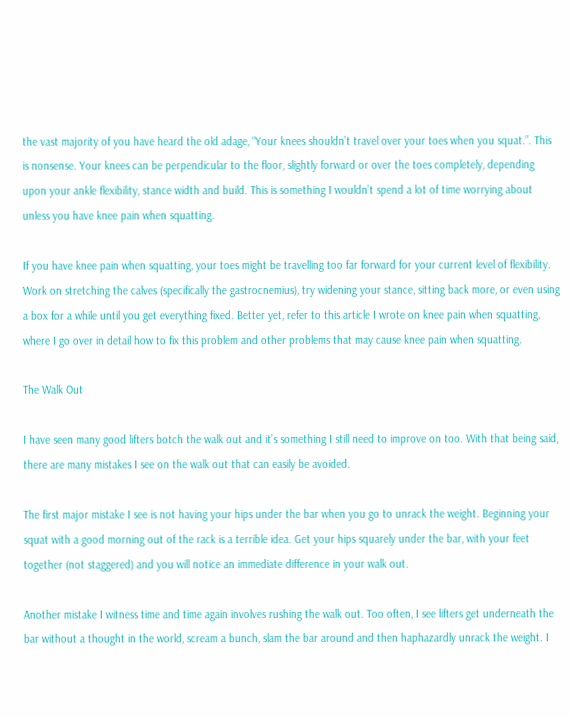the vast majority of you have heard the old adage, “Your knees shouldn’t travel over your toes when you squat.”. This is nonsense. Your knees can be perpendicular to the floor, slightly forward or over the toes completely, depending upon your ankle flexibility, stance width and build. This is something I wouldn’t spend a lot of time worrying about unless you have knee pain when squatting.

If you have knee pain when squatting, your toes might be travelling too far forward for your current level of flexibility. Work on stretching the calves (specifically the gastrocnemius), try widening your stance, sitting back more, or even using a box for a while until you get everything fixed. Better yet, refer to this article I wrote on knee pain when squatting, where I go over in detail how to fix this problem and other problems that may cause knee pain when squatting.

The Walk Out

I have seen many good lifters botch the walk out and it’s something I still need to improve on too. With that being said, there are many mistakes I see on the walk out that can easily be avoided.

The first major mistake I see is not having your hips under the bar when you go to unrack the weight. Beginning your squat with a good morning out of the rack is a terrible idea. Get your hips squarely under the bar, with your feet together (not staggered) and you will notice an immediate difference in your walk out.

Another mistake I witness time and time again involves rushing the walk out. Too often, I see lifters get underneath the bar without a thought in the world, scream a bunch, slam the bar around and then haphazardly unrack the weight. I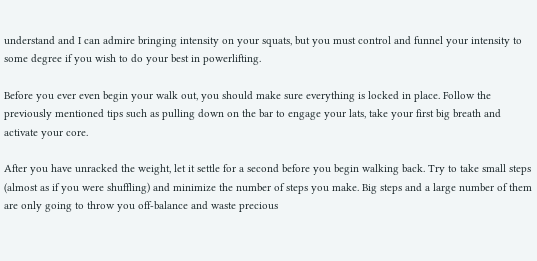understand and I can admire bringing intensity on your squats, but you must control and funnel your intensity to some degree if you wish to do your best in powerlifting.

Before you ever even begin your walk out, you should make sure everything is locked in place. Follow the previously mentioned tips such as pulling down on the bar to engage your lats, take your first big breath and activate your core.

After you have unracked the weight, let it settle for a second before you begin walking back. Try to take small steps (almost as if you were shuffling) and minimize the number of steps you make. Big steps and a large number of them are only going to throw you off-balance and waste precious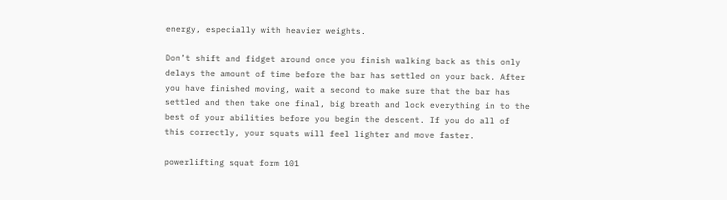energy, especially with heavier weights.

Don’t shift and fidget around once you finish walking back as this only delays the amount of time before the bar has settled on your back. After you have finished moving, wait a second to make sure that the bar has settled and then take one final, big breath and lock everything in to the best of your abilities before you begin the descent. If you do all of this correctly, your squats will feel lighter and move faster.

powerlifting squat form 101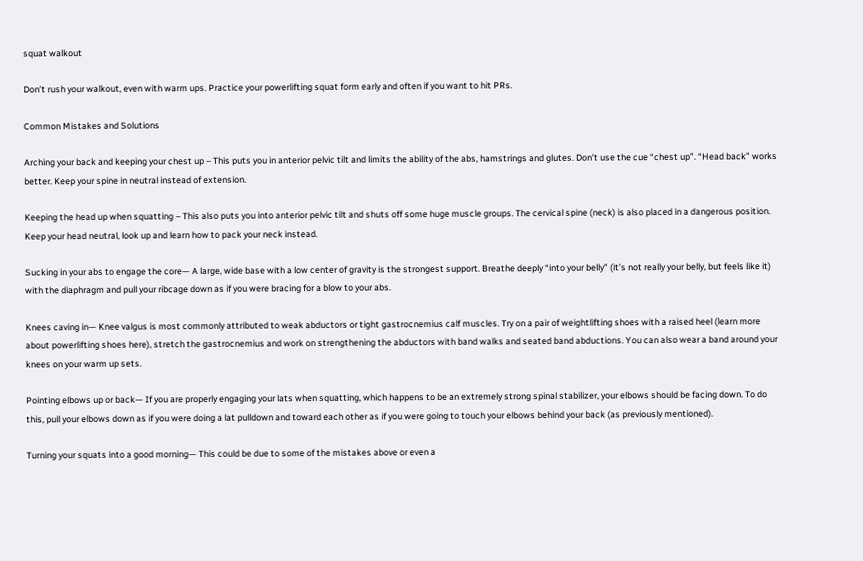squat walkout

Don’t rush your walkout, even with warm ups. Practice your powerlifting squat form early and often if you want to hit PRs.

Common Mistakes and Solutions

Arching your back and keeping your chest up – This puts you in anterior pelvic tilt and limits the ability of the abs, hamstrings and glutes. Don’t use the cue “chest up”. “Head back” works better. Keep your spine in neutral instead of extension.

Keeping the head up when squatting – This also puts you into anterior pelvic tilt and shuts off some huge muscle groups. The cervical spine (neck) is also placed in a dangerous position. Keep your head neutral, look up and learn how to pack your neck instead.

Sucking in your abs to engage the core— A large, wide base with a low center of gravity is the strongest support. Breathe deeply “into your belly” (it’s not really your belly, but feels like it) with the diaphragm and pull your ribcage down as if you were bracing for a blow to your abs.

Knees caving in— Knee valgus is most commonly attributed to weak abductors or tight gastrocnemius calf muscles. Try on a pair of weightlifting shoes with a raised heel (learn more about powerlifting shoes here), stretch the gastrocnemius and work on strengthening the abductors with band walks and seated band abductions. You can also wear a band around your knees on your warm up sets.

Pointing elbows up or back— If you are properly engaging your lats when squatting, which happens to be an extremely strong spinal stabilizer, your elbows should be facing down. To do this, pull your elbows down as if you were doing a lat pulldown and toward each other as if you were going to touch your elbows behind your back (as previously mentioned).

Turning your squats into a good morning— This could be due to some of the mistakes above or even a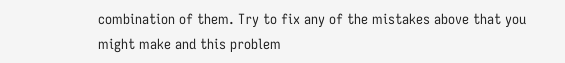combination of them. Try to fix any of the mistakes above that you might make and this problem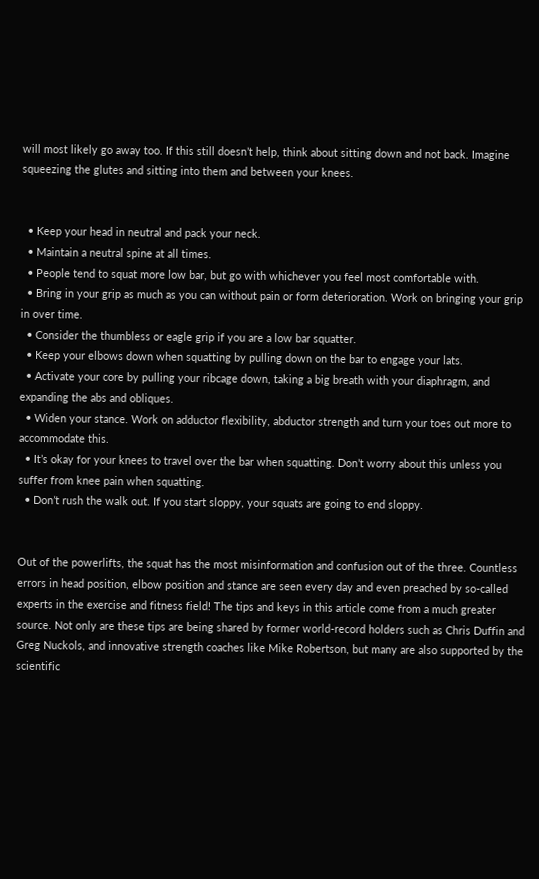will most likely go away too. If this still doesn’t help, think about sitting down and not back. Imagine squeezing the glutes and sitting into them and between your knees.


  • Keep your head in neutral and pack your neck.
  • Maintain a neutral spine at all times.
  • People tend to squat more low bar, but go with whichever you feel most comfortable with.
  • Bring in your grip as much as you can without pain or form deterioration. Work on bringing your grip in over time.
  • Consider the thumbless or eagle grip if you are a low bar squatter.
  • Keep your elbows down when squatting by pulling down on the bar to engage your lats.
  • Activate your core by pulling your ribcage down, taking a big breath with your diaphragm, and expanding the abs and obliques.
  • Widen your stance. Work on adductor flexibility, abductor strength and turn your toes out more to accommodate this.
  • It’s okay for your knees to travel over the bar when squatting. Don’t worry about this unless you suffer from knee pain when squatting.
  • Don’t rush the walk out. If you start sloppy, your squats are going to end sloppy.


Out of the powerlifts, the squat has the most misinformation and confusion out of the three. Countless errors in head position, elbow position and stance are seen every day and even preached by so-called experts in the exercise and fitness field! The tips and keys in this article come from a much greater source. Not only are these tips are being shared by former world-record holders such as Chris Duffin and Greg Nuckols, and innovative strength coaches like Mike Robertson, but many are also supported by the scientific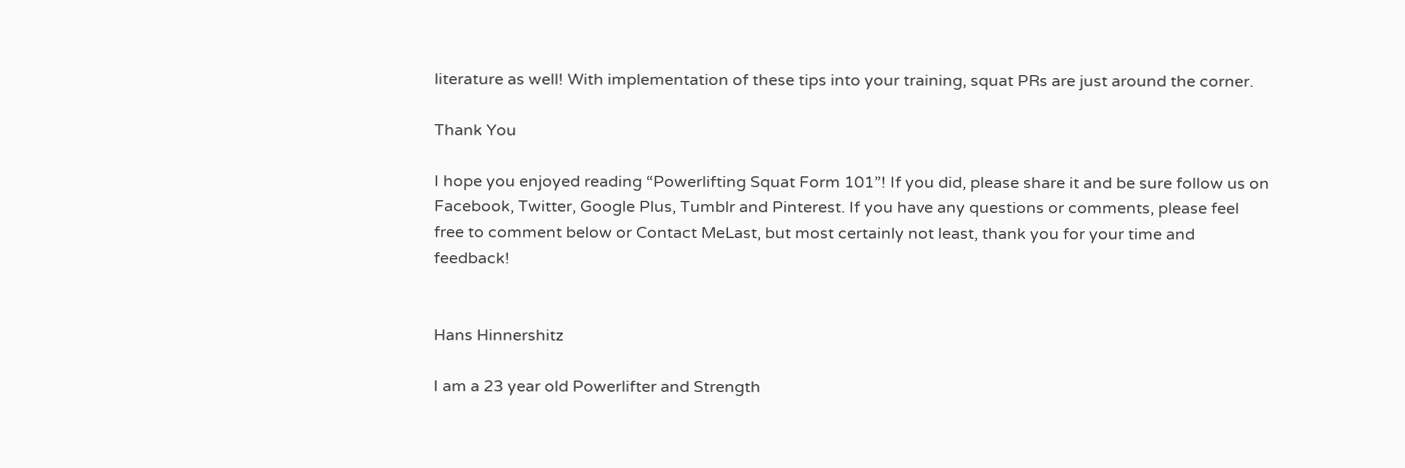literature as well! With implementation of these tips into your training, squat PRs are just around the corner.

Thank You

I hope you enjoyed reading “Powerlifting Squat Form 101”! If you did, please share it and be sure follow us on Facebook, Twitter, Google Plus, Tumblr and Pinterest. If you have any questions or comments, please feel free to comment below or Contact MeLast, but most certainly not least, thank you for your time and feedback!


Hans Hinnershitz

I am a 23 year old Powerlifter and Strength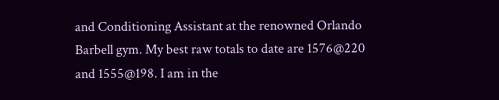and Conditioning Assistant at the renowned Orlando Barbell gym. My best raw totals to date are 1576@220 and 1555@198. I am in the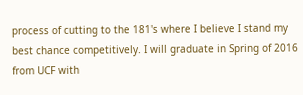process of cutting to the 181's where I believe I stand my best chance competitively. I will graduate in Spring of 2016 from UCF with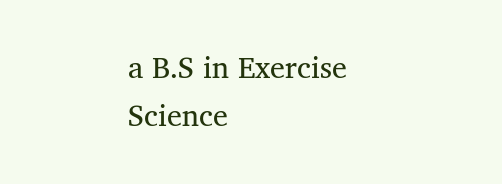a B.S in Exercise Science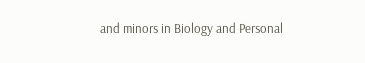and minors in Biology and Personal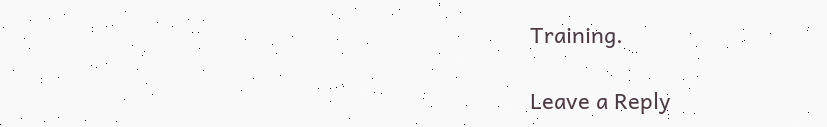Training.

Leave a Reply